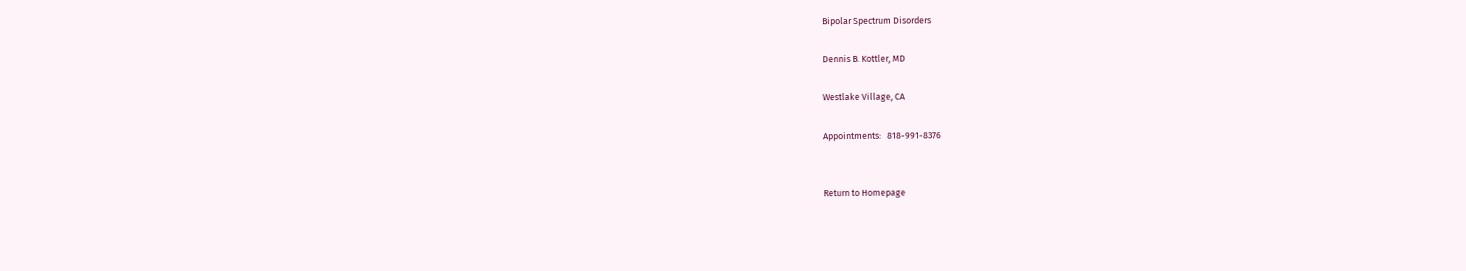Bipolar Spectrum Disorders

Dennis B. Kottler, MD

Westlake Village, CA

Appointments:   818-991-8376


Return to Homepage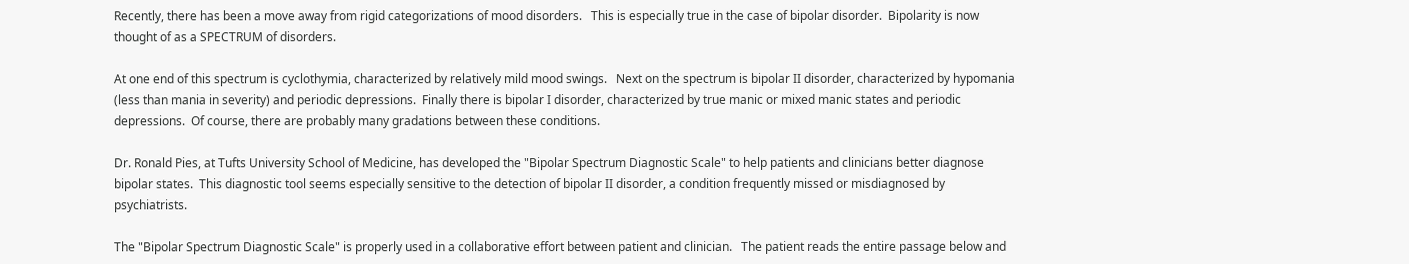Recently, there has been a move away from rigid categorizations of mood disorders.   This is especially true in the case of bipolar disorder.  Bipolarity is now thought of as a SPECTRUM of disorders.

At one end of this spectrum is cyclothymia, characterized by relatively mild mood swings.   Next on the spectrum is bipolar II disorder, characterized by hypomania (less than mania in severity) and periodic depressions.  Finally there is bipolar I disorder, characterized by true manic or mixed manic states and periodic depressions.  Of course, there are probably many gradations between these conditions.

Dr. Ronald Pies, at Tufts University School of Medicine, has developed the "Bipolar Spectrum Diagnostic Scale" to help patients and clinicians better diagnose bipolar states.  This diagnostic tool seems especially sensitive to the detection of bipolar II disorder, a condition frequently missed or misdiagnosed by psychiatrists.

The "Bipolar Spectrum Diagnostic Scale" is properly used in a collaborative effort between patient and clinician.   The patient reads the entire passage below and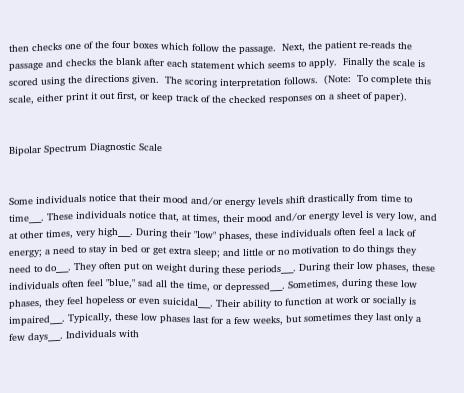then checks one of the four boxes which follow the passage.  Next, the patient re-reads the passage and checks the blank after each statement which seems to apply.  Finally the scale is scored using the directions given.  The scoring interpretation follows.  (Note:  To complete this scale, either print it out first, or keep track of the checked responses on a sheet of paper).


Bipolar Spectrum Diagnostic Scale


Some individuals notice that their mood and/or energy levels shift drastically from time to time___. These individuals notice that, at times, their mood and/or energy level is very low, and at other times, very high___. During their "low" phases, these individuals often feel a lack of energy; a need to stay in bed or get extra sleep; and little or no motivation to do things they need to do___. They often put on weight during these periods___. During their low phases, these individuals often feel "blue," sad all the time, or depressed___. Sometimes, during these low phases, they feel hopeless or even suicidal___. Their ability to function at work or socially is impaired___. Typically, these low phases last for a few weeks, but sometimes they last only a few days___. Individuals with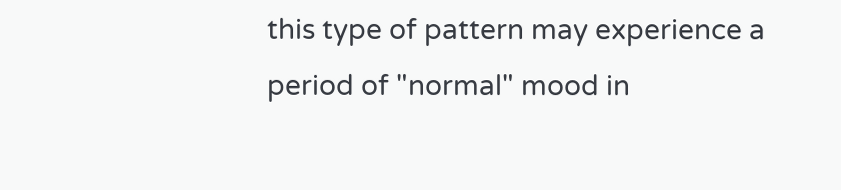this type of pattern may experience a period of "normal" mood in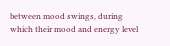between mood swings, during which their mood and energy level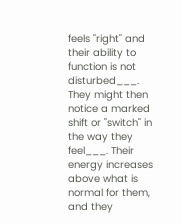feels "right" and their ability to function is not disturbed___. They might then notice a marked shift or "switch" in the way they feel___. Their energy increases above what is normal for them, and they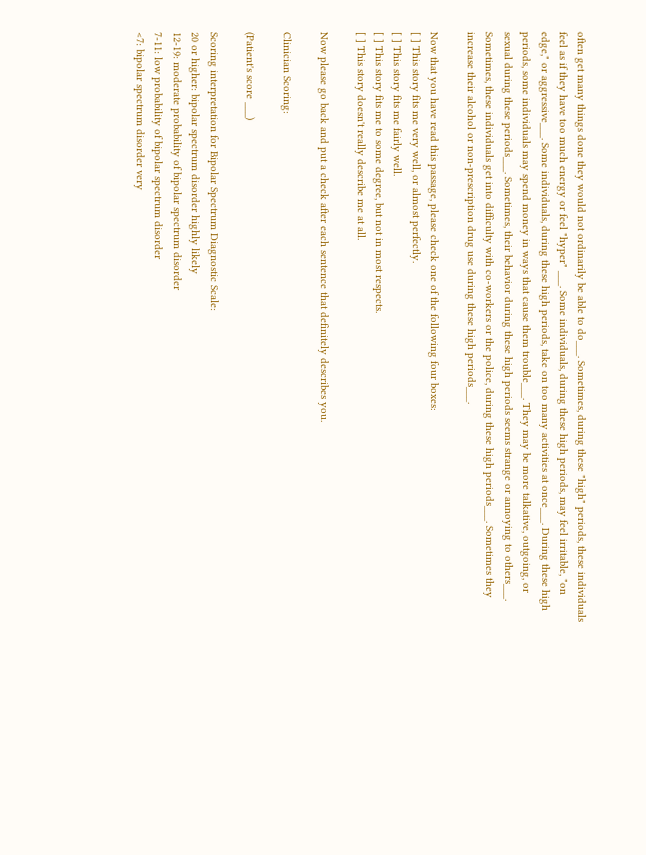often get many things done they would not ordinarily be able to do___. Sometimes, during these "high" periods, these individuals feel as if they have too much energy or feel "hyper" ___. Some individuals, during these high periods, may feel irritable, "on edge," or aggressive___. Some individuals, during these high periods, take on too many activities at once___. During these high periods, some individuals may spend money in ways that cause them trouble___. They may be more talkative, outgoing, or sexual during these periods___. Sometimes, their behavior during these high periods seems strange or annoying to others___. Sometimes, these individuals get into difficulty with co-workers or the police, during these high periods___. Sometimes they increase their alcohol or non-prescription drug use during these high periods___.

Now that you have read this passage, please check one of the following four boxes:
[ ] This story fits me very well, or almost perfectly.
[ ] This story fits me fairly well.
[ ] This story fits me to some degree, but not in most respects.
[ ] This story doesn't really describe me at all.

Now please go back and put a check after each sentence that definitely describes you.

Clinician Scoring:

(Patient's score ___)

Scoring interpretation for Bipolar Spectrum Diagnostic Scale:
20 or higher: bipolar spectrum disorder highly likely
12-19: moderate probability of bipolar spectrum disorder
7-11: low probability of bipolar spectrum disorder
<7: bipolar spectrum disorder very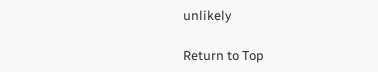unlikely

Return to Top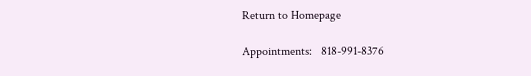Return to Homepage

Appointments:   818-991-8376